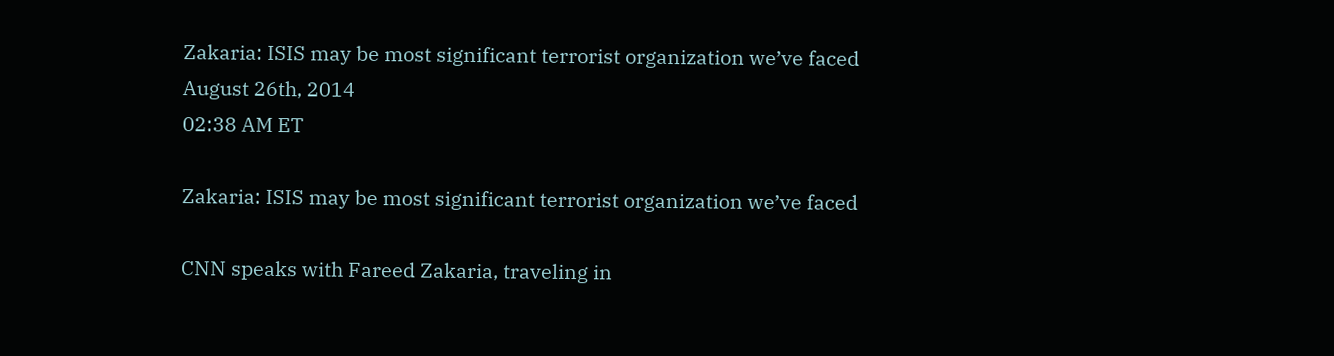Zakaria: ISIS may be most significant terrorist organization we’ve faced
August 26th, 2014
02:38 AM ET

Zakaria: ISIS may be most significant terrorist organization we’ve faced

CNN speaks with Fareed Zakaria, traveling in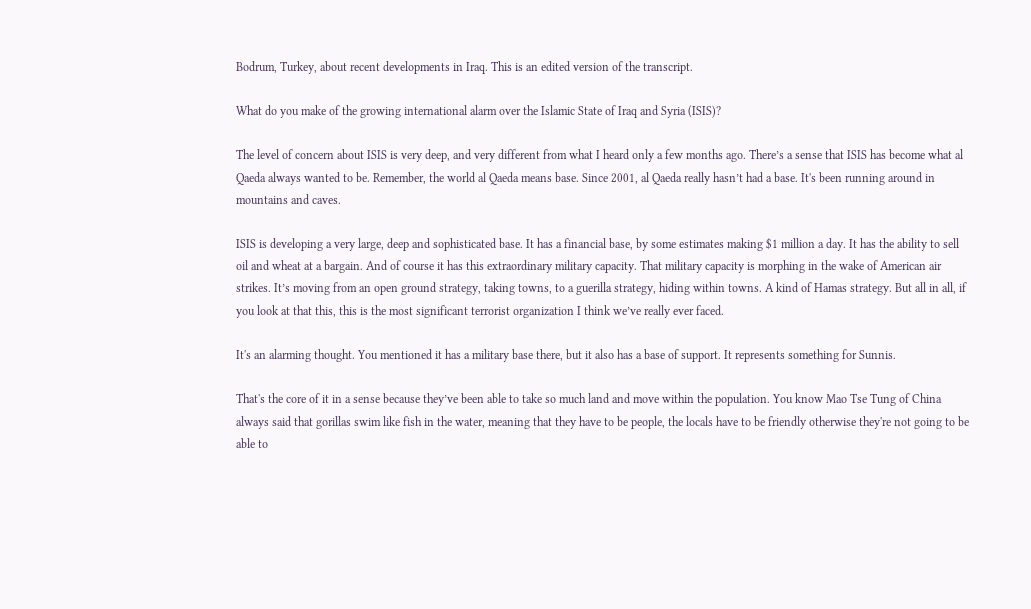Bodrum, Turkey, about recent developments in Iraq. This is an edited version of the transcript.

What do you make of the growing international alarm over the Islamic State of Iraq and Syria (ISIS)?

The level of concern about ISIS is very deep, and very different from what I heard only a few months ago. There’s a sense that ISIS has become what al Qaeda always wanted to be. Remember, the world al Qaeda means base. Since 2001, al Qaeda really hasn’t had a base. It's been running around in mountains and caves.

ISIS is developing a very large, deep and sophisticated base. It has a financial base, by some estimates making $1 million a day. It has the ability to sell oil and wheat at a bargain. And of course it has this extraordinary military capacity. That military capacity is morphing in the wake of American air strikes. It’s moving from an open ground strategy, taking towns, to a guerilla strategy, hiding within towns. A kind of Hamas strategy. But all in all, if you look at that this, this is the most significant terrorist organization I think we’ve really ever faced.

It's an alarming thought. You mentioned it has a military base there, but it also has a base of support. It represents something for Sunnis.

That's the core of it in a sense because they’ve been able to take so much land and move within the population. You know Mao Tse Tung of China always said that gorillas swim like fish in the water, meaning that they have to be people, the locals have to be friendly otherwise they're not going to be able to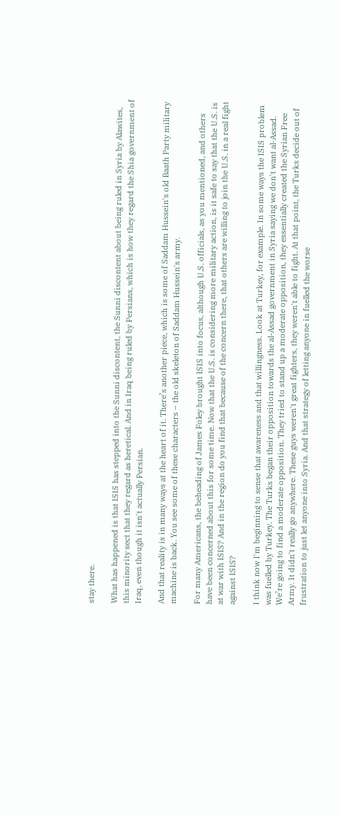stay there.

What has happened is that ISIS has stepped into the Sunni discontent, the Sunni discontent about being ruled in Syria by Alawites, this minority sect that they regard as heretical. And in Iraq being ruled by Persians, which is how they regard the Shia government of Iraq, even though it isn't actually Persian.

And that reality is in many ways at the heart of it. There’s another piece, which is some of Saddam Hussein's old Baath Party military machine is back. You see some of these characters – the old skeleton of Saddam Hussein's army.

For many Americans, the beheading of James Foley brought ISIS into focus, although U.S. officials, as you mentioned, and others have been concerned about this for some time. Now that the U.S. is considering more military action, is it safe to say that the U.S. is at war with ISIS? And in the region do you find that because of the concern there, that others are willing to join the U.S. in a real fight against ISIS?

I think now I'm beginning to sense that awareness and that willingness. Look at Turkey, for example. In some ways the ISIS problem was fuelled by Turkey. The Turks began their opposition towards the al-Assad government in Syria saying we don't want al-Assad. We’re going to find a moderate opposition. They tried to stand up a moderate opposition, they essentially created the Syrian Free Army. It didn't really go anywhere. These guys weren't great fighters, they weren't able to fight. At that point, the Turks decide out of frustration to just let anyone into Syria. And that strategy of letting anyone in fuelled the worse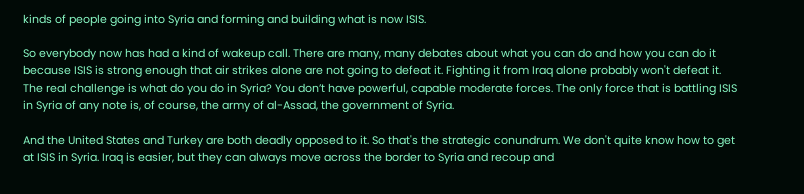kinds of people going into Syria and forming and building what is now ISIS.

So everybody now has had a kind of wakeup call. There are many, many debates about what you can do and how you can do it because ISIS is strong enough that air strikes alone are not going to defeat it. Fighting it from Iraq alone probably won't defeat it. The real challenge is what do you do in Syria? You don’t have powerful, capable moderate forces. The only force that is battling ISIS in Syria of any note is, of course, the army of al-Assad, the government of Syria.

And the United States and Turkey are both deadly opposed to it. So that's the strategic conundrum. We don't quite know how to get at ISIS in Syria. Iraq is easier, but they can always move across the border to Syria and recoup and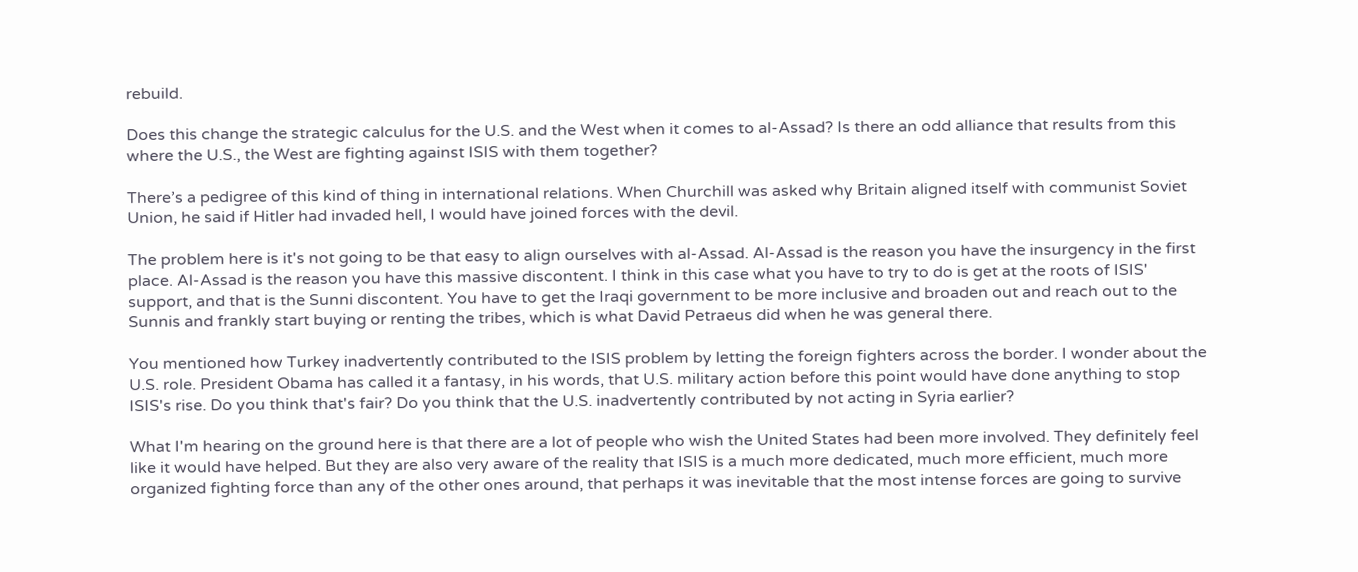rebuild.

Does this change the strategic calculus for the U.S. and the West when it comes to al-Assad? Is there an odd alliance that results from this where the U.S., the West are fighting against ISIS with them together?

There’s a pedigree of this kind of thing in international relations. When Churchill was asked why Britain aligned itself with communist Soviet Union, he said if Hitler had invaded hell, I would have joined forces with the devil.

The problem here is it's not going to be that easy to align ourselves with al-Assad. Al-Assad is the reason you have the insurgency in the first place. Al-Assad is the reason you have this massive discontent. I think in this case what you have to try to do is get at the roots of ISIS' support, and that is the Sunni discontent. You have to get the Iraqi government to be more inclusive and broaden out and reach out to the Sunnis and frankly start buying or renting the tribes, which is what David Petraeus did when he was general there.

You mentioned how Turkey inadvertently contributed to the ISIS problem by letting the foreign fighters across the border. I wonder about the U.S. role. President Obama has called it a fantasy, in his words, that U.S. military action before this point would have done anything to stop ISIS's rise. Do you think that's fair? Do you think that the U.S. inadvertently contributed by not acting in Syria earlier?

What I'm hearing on the ground here is that there are a lot of people who wish the United States had been more involved. They definitely feel like it would have helped. But they are also very aware of the reality that ISIS is a much more dedicated, much more efficient, much more organized fighting force than any of the other ones around, that perhaps it was inevitable that the most intense forces are going to survive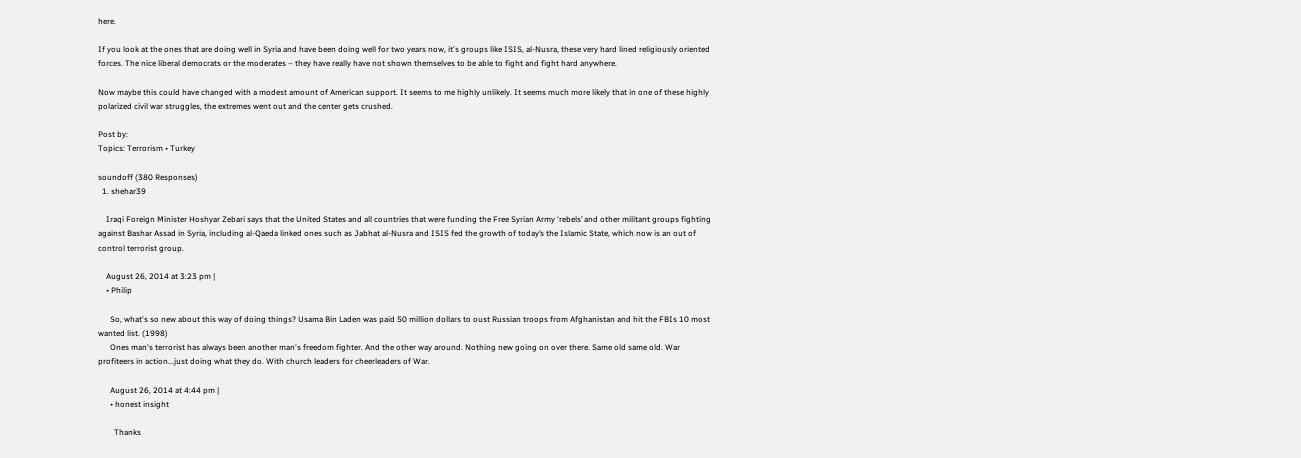here.

If you look at the ones that are doing well in Syria and have been doing well for two years now, it's groups like ISIS, al-Nusra, these very hard lined religiously oriented forces. The nice liberal democrats or the moderates – they have really have not shown themselves to be able to fight and fight hard anywhere.

Now maybe this could have changed with a modest amount of American support. It seems to me highly unlikely. It seems much more likely that in one of these highly polarized civil war struggles, the extremes went out and the center gets crushed.

Post by:
Topics: Terrorism • Turkey

soundoff (380 Responses)
  1. shehar39

    Iraqi Foreign Minister Hoshyar Zebari says that the United States and all countries that were funding the Free Syrian Army ‘rebels’ and other militant groups fighting against Bashar Assad in Syria, including al-Qaeda linked ones such as Jabhat al-Nusra and ISIS fed the growth of today’s the Islamic State, which now is an out of control terrorist group.

    August 26, 2014 at 3:23 pm |
    • Philip

      So, what's so new about this way of doing things? Usama Bin Laden was paid 50 million dollars to oust Russian troops from Afghanistan and hit the FBIs 10 most wanted list. (1998)
      Ones man's terrorist has always been another man's freedom fighter. And the other way around. Nothing new going on over there. Same old same old. War profiteers in action...just doing what they do. With church leaders for cheerleaders of War.

      August 26, 2014 at 4:44 pm |
      • honest insight

        Thanks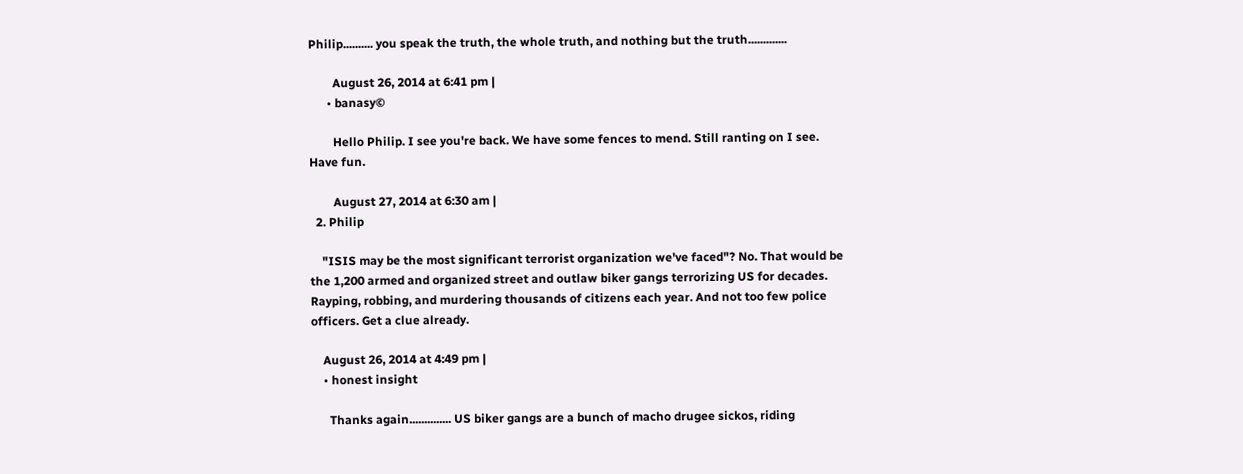Philip.......... you speak the truth, the whole truth, and nothing but the truth.............

        August 26, 2014 at 6:41 pm |
      • banasy©

        Hello Philip. I see you're back. We have some fences to mend. Still ranting on I see. Have fun.

        August 27, 2014 at 6:30 am |
  2. Philip

    "ISIS may be the most significant terrorist organization we've faced"? No. That would be the 1,200 armed and organized street and outlaw biker gangs terrorizing US for decades. Rayping, robbing, and murdering thousands of citizens each year. And not too few police officers. Get a clue already.

    August 26, 2014 at 4:49 pm |
    • honest insight

      Thanks again.............. US biker gangs are a bunch of macho drugee sickos, riding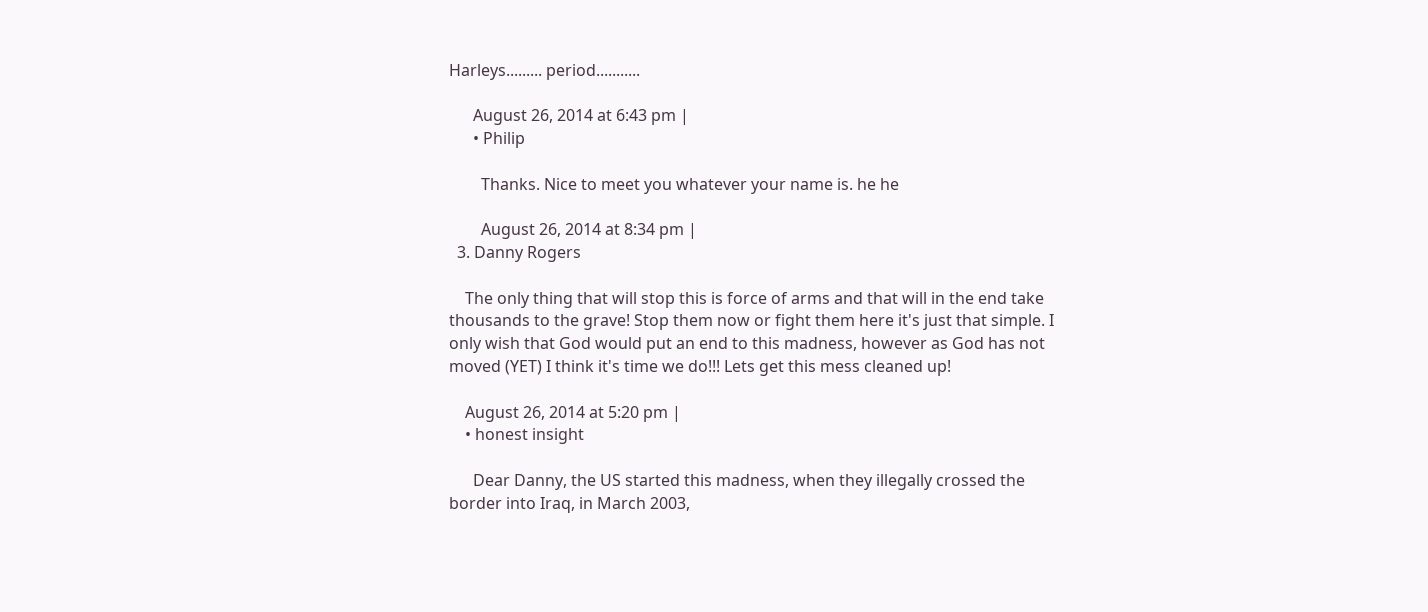Harleys......... period...........

      August 26, 2014 at 6:43 pm |
      • Philip

        Thanks. Nice to meet you whatever your name is. he he

        August 26, 2014 at 8:34 pm |
  3. Danny Rogers

    The only thing that will stop this is force of arms and that will in the end take thousands to the grave! Stop them now or fight them here it's just that simple. I only wish that God would put an end to this madness, however as God has not moved (YET) I think it's time we do!!! Lets get this mess cleaned up!

    August 26, 2014 at 5:20 pm |
    • honest insight

      Dear Danny, the US started this madness, when they illegally crossed the border into Iraq, in March 2003,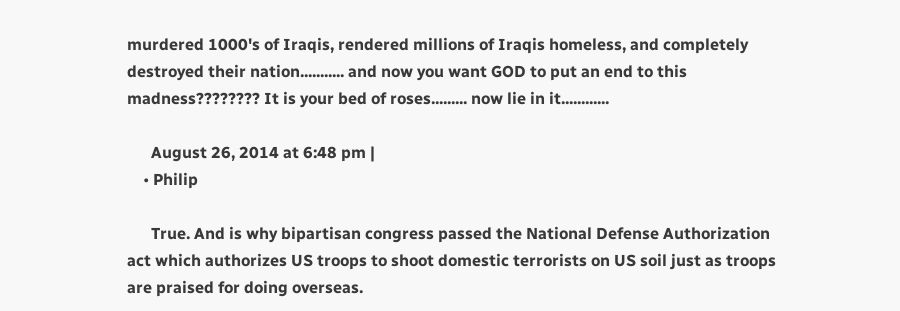murdered 1000's of Iraqis, rendered millions of Iraqis homeless, and completely destroyed their nation........... and now you want GOD to put an end to this madness???????? It is your bed of roses......... now lie in it............

      August 26, 2014 at 6:48 pm |
    • Philip

      True. And is why bipartisan congress passed the National Defense Authorization act which authorizes US troops to shoot domestic terrorists on US soil just as troops are praised for doing overseas.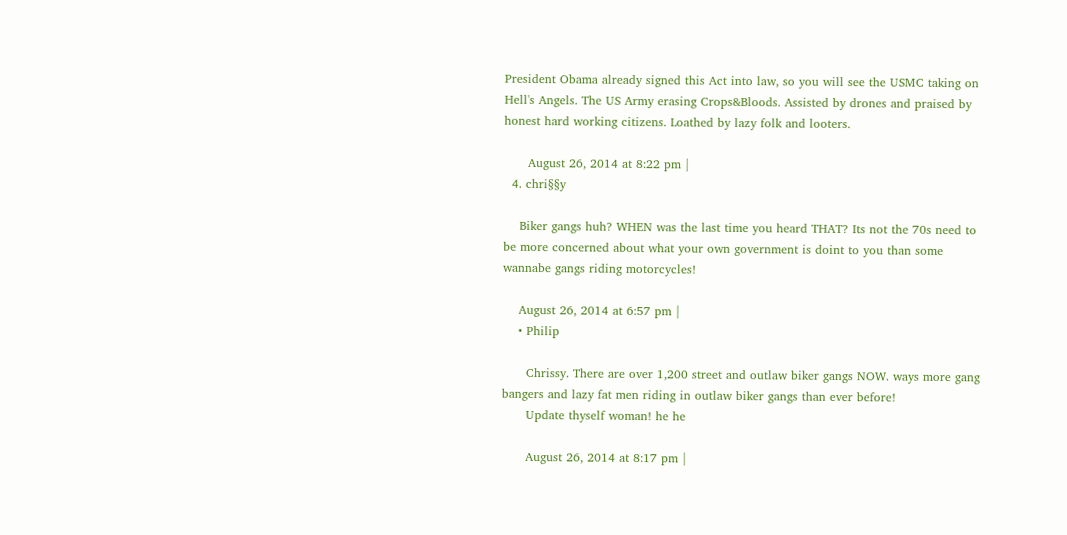President Obama already signed this Act into law, so you will see the USMC taking on Hell's Angels. The US Army erasing Crops&Bloods. Assisted by drones and praised by honest hard working citizens. Loathed by lazy folk and looters.

      August 26, 2014 at 8:22 pm |
  4. chri§§y

    Biker gangs huh? WHEN was the last time you heard THAT? Its not the 70s need to be more concerned about what your own government is doint to you than some wannabe gangs riding motorcycles!

    August 26, 2014 at 6:57 pm |
    • Philip

      Chrissy. There are over 1,200 street and outlaw biker gangs NOW. ways more gang bangers and lazy fat men riding in outlaw biker gangs than ever before!
      Update thyself woman! he he

      August 26, 2014 at 8:17 pm |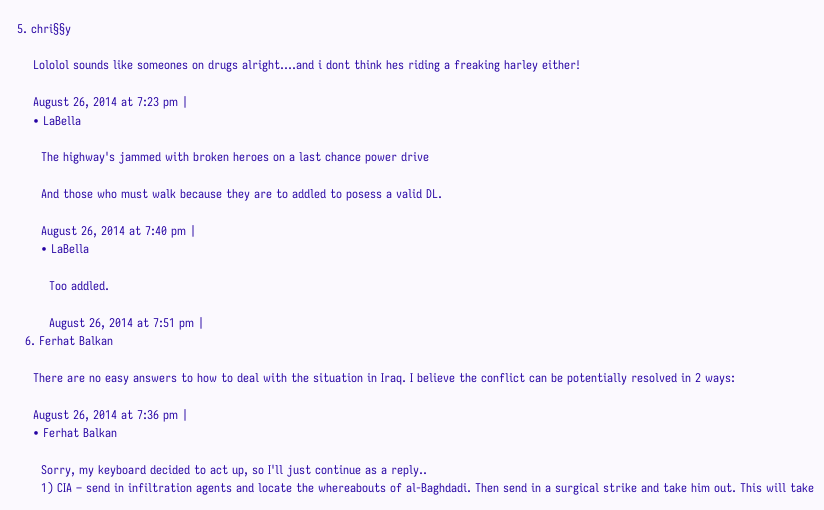5. chri§§y

    Lololol sounds like someones on drugs alright....and i dont think hes riding a freaking harley either!

    August 26, 2014 at 7:23 pm |
    • LaBella

      The highway's jammed with broken heroes on a last chance power drive

      And those who must walk because they are to addled to posess a valid DL.

      August 26, 2014 at 7:40 pm |
      • LaBella

        Too addled.

        August 26, 2014 at 7:51 pm |
  6. Ferhat Balkan

    There are no easy answers to how to deal with the situation in Iraq. I believe the conflict can be potentially resolved in 2 ways:

    August 26, 2014 at 7:36 pm |
    • Ferhat Balkan

      Sorry, my keyboard decided to act up, so I'll just continue as a reply..
      1) CIA – send in infiltration agents and locate the whereabouts of al-Baghdadi. Then send in a surgical strike and take him out. This will take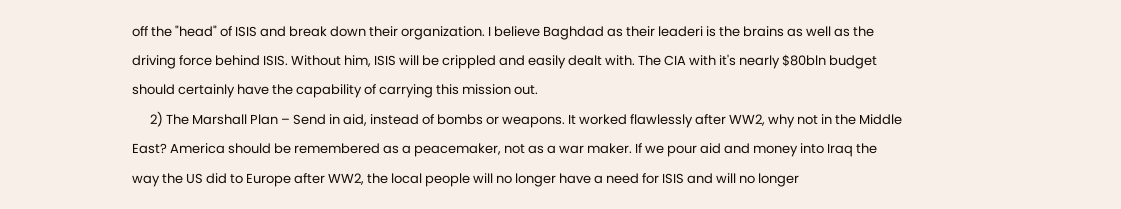off the "head" of ISIS and break down their organization. I believe Baghdad as their leaderi is the brains as well as the driving force behind ISIS. Without him, ISIS will be crippled and easily dealt with. The CIA with it's nearly $80bln budget should certainly have the capability of carrying this mission out.
      2) The Marshall Plan – Send in aid, instead of bombs or weapons. It worked flawlessly after WW2, why not in the Middle East? America should be remembered as a peacemaker, not as a war maker. If we pour aid and money into Iraq the way the US did to Europe after WW2, the local people will no longer have a need for ISIS and will no longer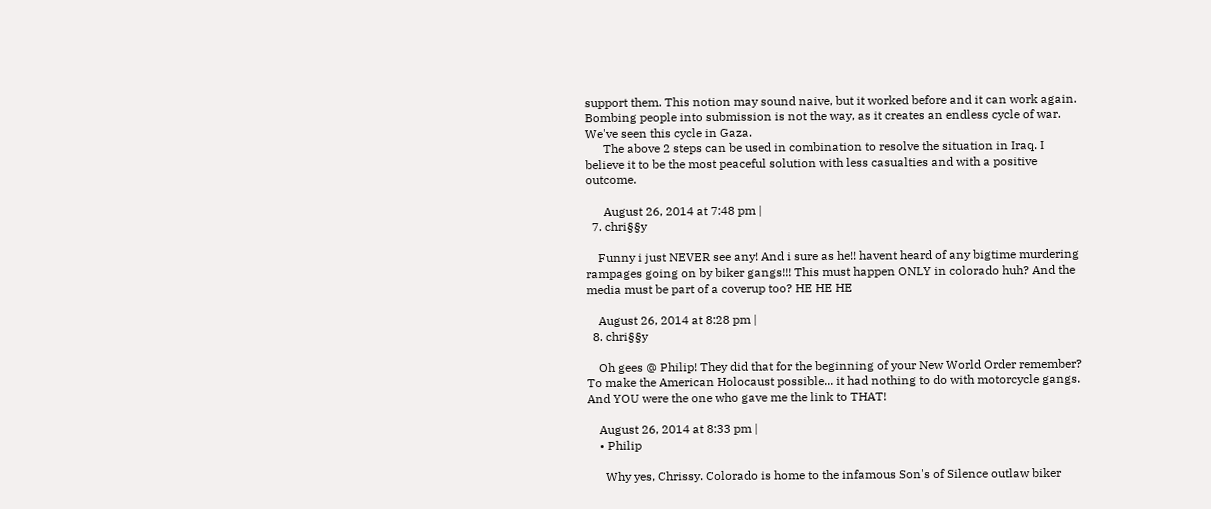support them. This notion may sound naive, but it worked before and it can work again. Bombing people into submission is not the way, as it creates an endless cycle of war. We've seen this cycle in Gaza.
      The above 2 steps can be used in combination to resolve the situation in Iraq. I believe it to be the most peaceful solution with less casualties and with a positive outcome.

      August 26, 2014 at 7:48 pm |
  7. chri§§y

    Funny i just NEVER see any! And i sure as he!! havent heard of any bigtime murdering rampages going on by biker gangs!!! This must happen ONLY in colorado huh? And the media must be part of a coverup too? HE HE HE

    August 26, 2014 at 8:28 pm |
  8. chri§§y

    Oh gees @ Philip! They did that for the beginning of your New World Order remember? To make the American Holocaust possible... it had nothing to do with motorcycle gangs. And YOU were the one who gave me the link to THAT!

    August 26, 2014 at 8:33 pm |
    • Philip

      Why yes, Chrissy. Colorado is home to the infamous Son's of Silence outlaw biker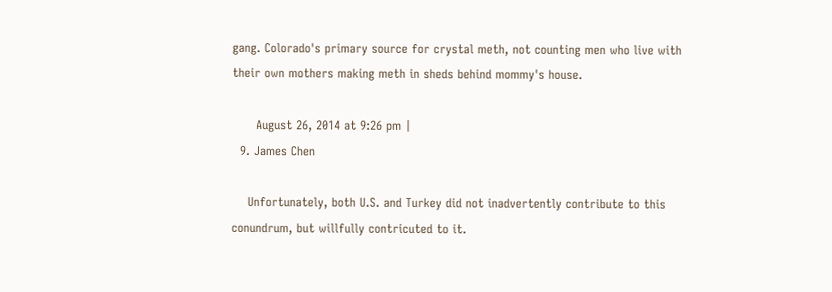gang. Colorado's primary source for crystal meth, not counting men who live with their own mothers making meth in sheds behind mommy's house.

      August 26, 2014 at 9:26 pm |
  9. James Chen

    Unfortunately, both U.S. and Turkey did not inadvertently contribute to this conundrum, but willfully contricuted to it.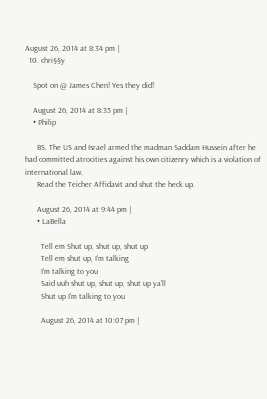August 26, 2014 at 8:34 pm |
  10. chri§§y

    Spot on @ James Chen! Yes they did!

    August 26, 2014 at 8:35 pm |
    • Philip

      BS. The US and Israel armed the madman Saddam Hussein after he had committed atrocities against his own citizenry which is a violation of international law.
      Read the Teicher Affidavit and shut the heck up.

      August 26, 2014 at 9:44 pm |
      • LaBella

        Tell em Shut up, shut up, shut up
        Tell em shut up, I'm talking
        I'm talking to you
        Said uuh shut up, shut up, shut up ya'll
        Shut up I'm talking to you

        August 26, 2014 at 10:07 pm |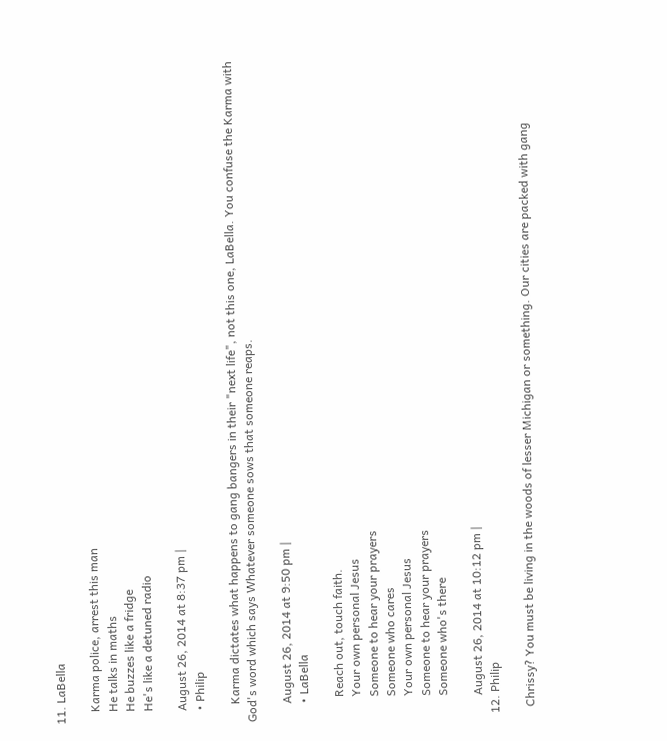11. LaBella

    Karma police, arrest this man
    He talks in maths
    He buzzes like a fridge
    He's like a detuned radio

    August 26, 2014 at 8:37 pm |
    • Philip

      Karma dictates what happens to gang bangers in their "next life", not this one, LaBella. You confuse the Karma with God's word which says Whatever someone sows that someone reaps.

      August 26, 2014 at 9:50 pm |
      • LaBella

        Reach out, touch faith.
        Your own personal Jesus
        Someone to hear your prayers
        Someone who cares
        Your own personal Jesus
        Someone to hear your prayers
        Someone who's there

        August 26, 2014 at 10:12 pm |
  12. Philip

    Chrissy? You must be living in the woods of lesser Michigan or something. Our cities are packed with gang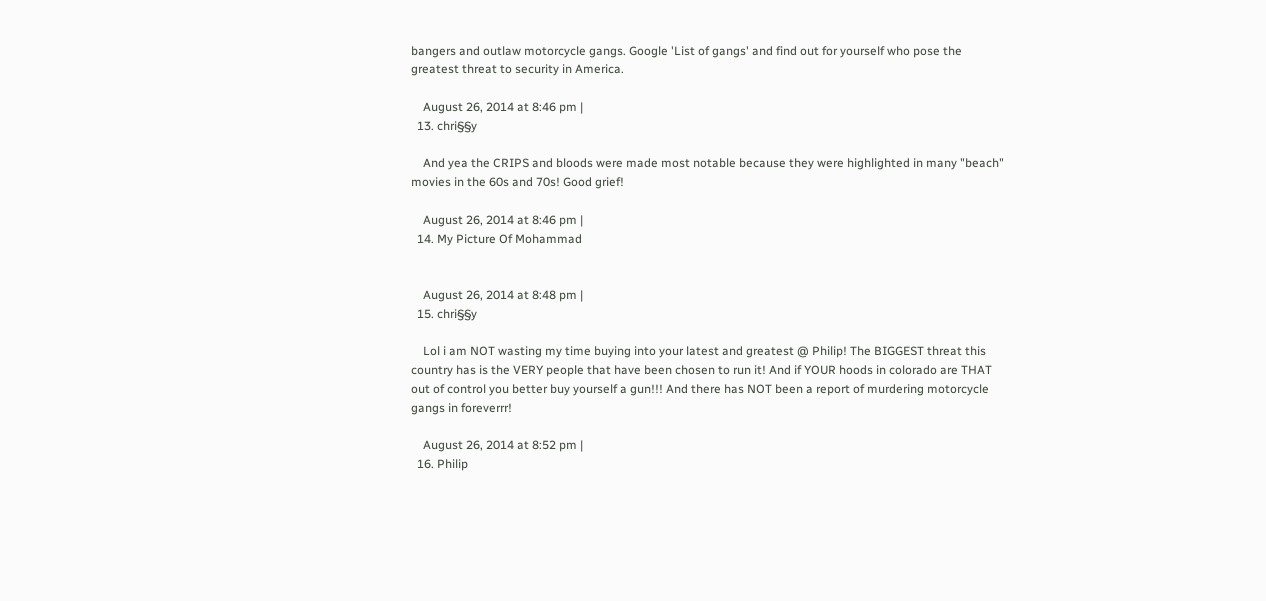bangers and outlaw motorcycle gangs. Google 'List of gangs' and find out for yourself who pose the greatest threat to security in America.

    August 26, 2014 at 8:46 pm |
  13. chri§§y

    And yea the CRIPS and bloods were made most notable because they were highlighted in many "beach" movies in the 60s and 70s! Good grief!

    August 26, 2014 at 8:46 pm |
  14. My Picture Of Mohammad


    August 26, 2014 at 8:48 pm |
  15. chri§§y

    Lol i am NOT wasting my time buying into your latest and greatest @ Philip! The BIGGEST threat this country has is the VERY people that have been chosen to run it! And if YOUR hoods in colorado are THAT out of control you better buy yourself a gun!!! And there has NOT been a report of murdering motorcycle gangs in foreverrr!

    August 26, 2014 at 8:52 pm |
  16. Philip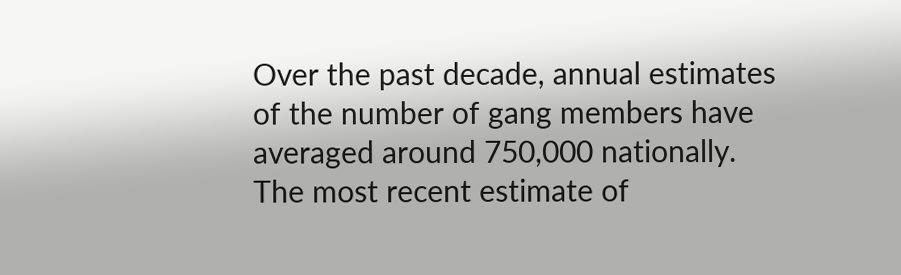Over the past decade, annual estimates of the number of gang members have averaged around 750,000 nationally. The most recent estimate of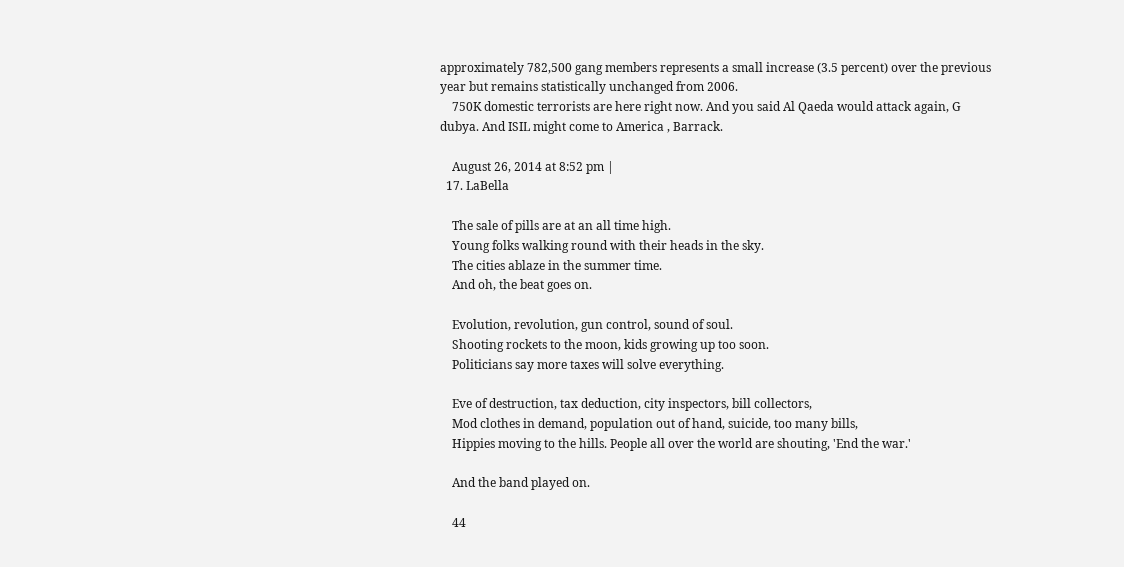approximately 782,500 gang members represents a small increase (3.5 percent) over the previous year but remains statistically unchanged from 2006.
    750K domestic terrorists are here right now. And you said Al Qaeda would attack again, G dubya. And ISIL might come to America , Barrack.

    August 26, 2014 at 8:52 pm |
  17. LaBella

    The sale of pills are at an all time high.
    Young folks walking round with their heads in the sky.
    The cities ablaze in the summer time.
    And oh, the beat goes on.

    Evolution, revolution, gun control, sound of soul.
    Shooting rockets to the moon, kids growing up too soon.
    Politicians say more taxes will solve everything.

    Eve of destruction, tax deduction, city inspectors, bill collectors,
    Mod clothes in demand, population out of hand, suicide, too many bills,
    Hippies moving to the hills. People all over the world are shouting, 'End the war.'

    And the band played on.

    44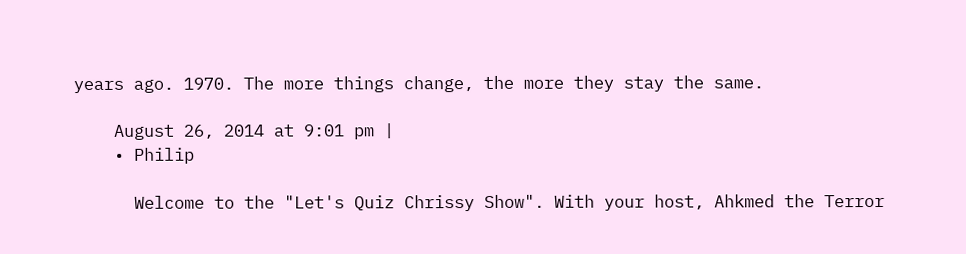years ago. 1970. The more things change, the more they stay the same.

    August 26, 2014 at 9:01 pm |
    • Philip

      Welcome to the "Let's Quiz Chrissy Show". With your host, Ahkmed the Terror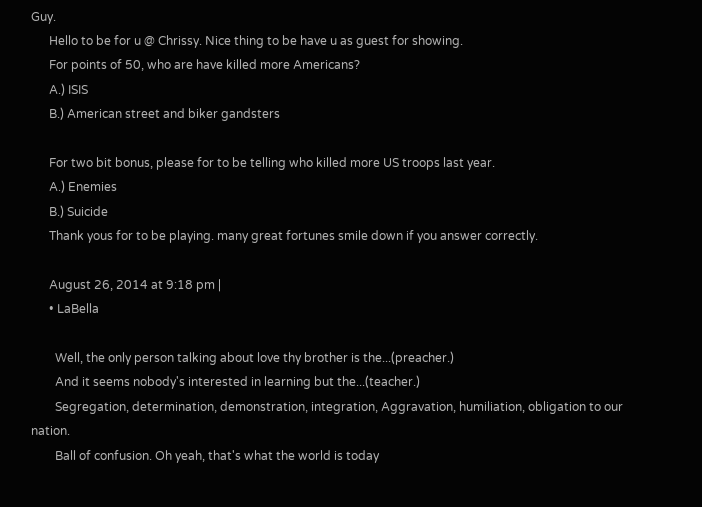Guy.
      Hello to be for u @ Chrissy. Nice thing to be have u as guest for showing.
      For points of 50, who are have killed more Americans?
      A.) ISIS
      B.) American street and biker gandsters

      For two bit bonus, please for to be telling who killed more US troops last year.
      A.) Enemies
      B.) Suicide
      Thank yous for to be playing. many great fortunes smile down if you answer correctly.

      August 26, 2014 at 9:18 pm |
      • LaBella

        Well, the only person talking about love thy brother is the...(preacher.)
        And it seems nobody's interested in learning but the...(teacher.)
        Segregation, determination, demonstration, integration, Aggravation, humiliation, obligation to our nation.
        Ball of confusion. Oh yeah, that's what the world is today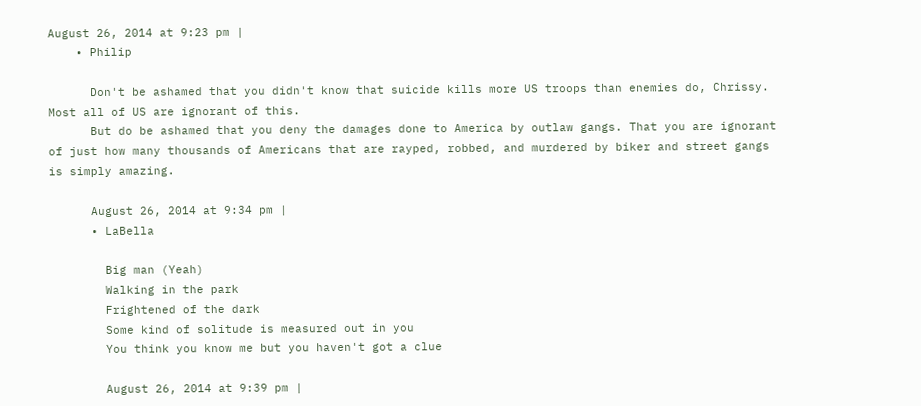August 26, 2014 at 9:23 pm |
    • Philip

      Don't be ashamed that you didn't know that suicide kills more US troops than enemies do, Chrissy. Most all of US are ignorant of this.
      But do be ashamed that you deny the damages done to America by outlaw gangs. That you are ignorant of just how many thousands of Americans that are rayped, robbed, and murdered by biker and street gangs is simply amazing.

      August 26, 2014 at 9:34 pm |
      • LaBella

        Big man (Yeah)
        Walking in the park
        Frightened of the dark
        Some kind of solitude is measured out in you
        You think you know me but you haven't got a clue

        August 26, 2014 at 9:39 pm |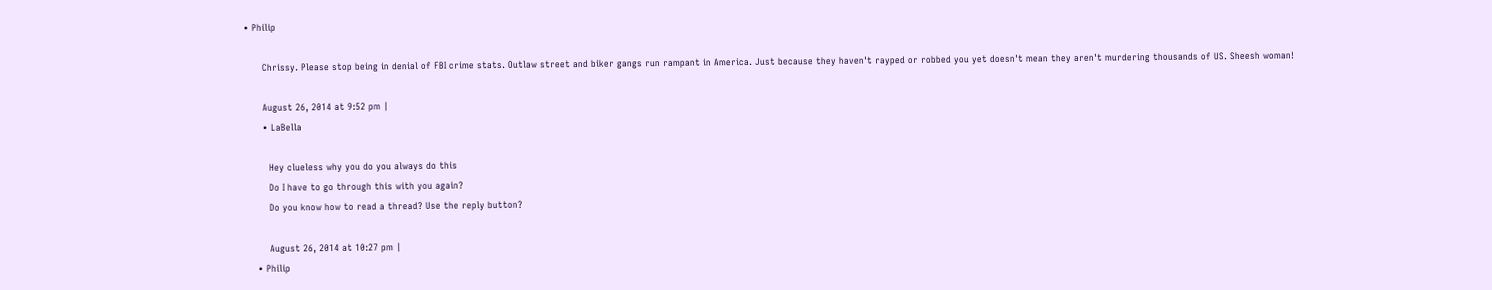• Philip

      Chrissy. Please stop being in denial of FBI crime stats. Outlaw street and biker gangs run rampant in America. Just because they haven't rayped or robbed you yet doesn't mean they aren't murdering thousands of US. Sheesh woman!

      August 26, 2014 at 9:52 pm |
      • LaBella

        Hey clueless why you do you always do this
        Do I have to go through this with you again?
        Do you know how to read a thread? Use the reply button?

        August 26, 2014 at 10:27 pm |
    • Philip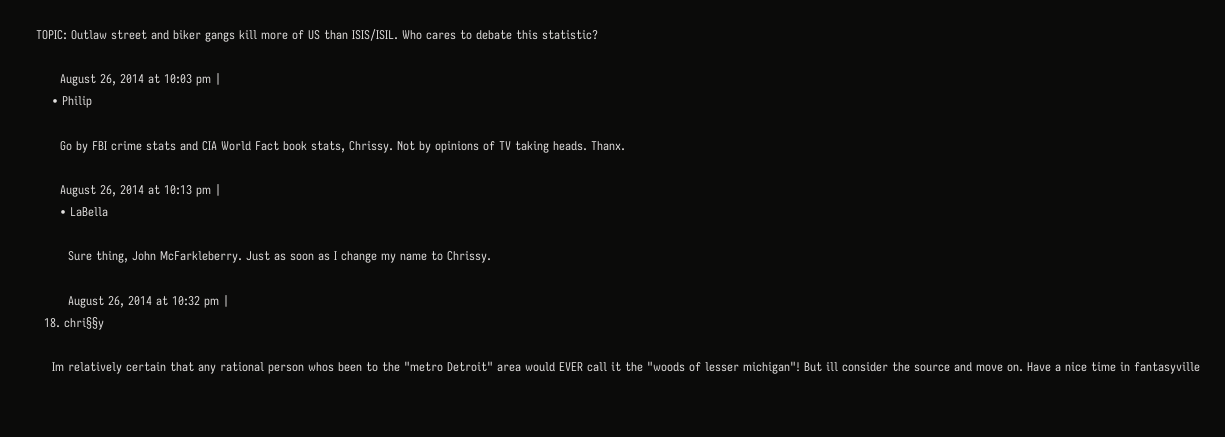TOPIC: Outlaw street and biker gangs kill more of US than ISIS/ISIL. Who cares to debate this statistic?

      August 26, 2014 at 10:03 pm |
    • Philip

      Go by FBI crime stats and CIA World Fact book stats, Chrissy. Not by opinions of TV taking heads. Thanx.

      August 26, 2014 at 10:13 pm |
      • LaBella

        Sure thing, John McFarkleberry. Just as soon as I change my name to Chrissy.

        August 26, 2014 at 10:32 pm |
  18. chri§§y

    Im relatively certain that any rational person whos been to the "metro Detroit" area would EVER call it the "woods of lesser michigan"! But ill consider the source and move on. Have a nice time in fantasyville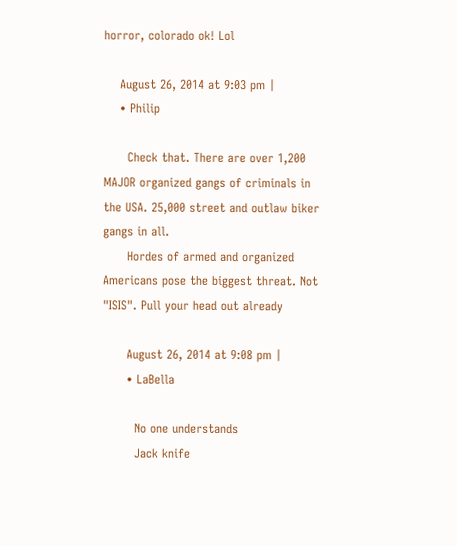horror, colorado ok! Lol

    August 26, 2014 at 9:03 pm |
    • Philip

      Check that. There are over 1,200 MAJOR organized gangs of criminals in the USA. 25,000 street and outlaw biker gangs in all.
      Hordes of armed and organized Americans pose the biggest threat. Not "ISIS". Pull your head out already

      August 26, 2014 at 9:08 pm |
      • LaBella

        No one understands
        Jack knife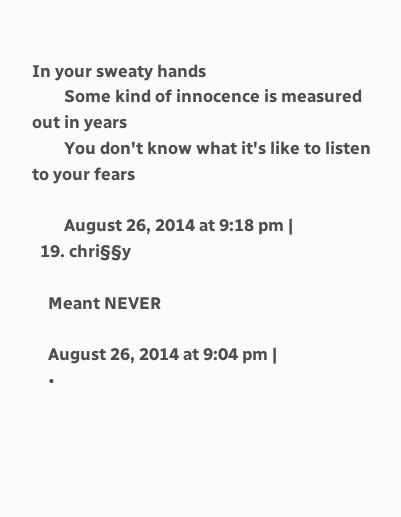In your sweaty hands
        Some kind of innocence is measured out in years
        You don't know what it's like to listen to your fears

        August 26, 2014 at 9:18 pm |
  19. chri§§y

    Meant NEVER

    August 26, 2014 at 9:04 pm |
    •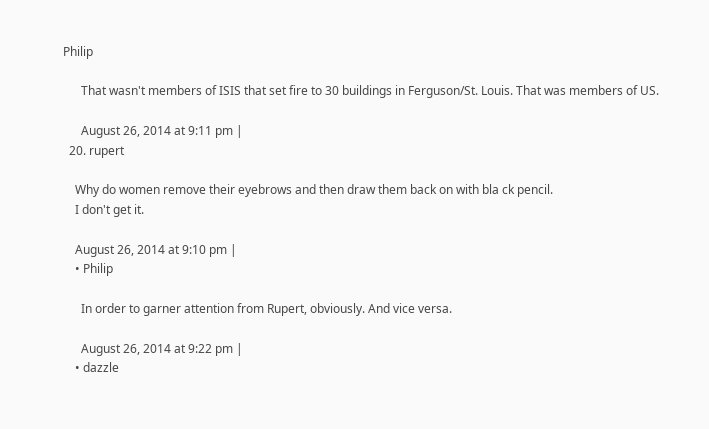Philip

      That wasn't members of ISIS that set fire to 30 buildings in Ferguson/St. Louis. That was members of US.

      August 26, 2014 at 9:11 pm |
  20. rupert

    Why do women remove their eyebrows and then draw them back on with bla ck pencil.
    I don't get it.

    August 26, 2014 at 9:10 pm |
    • Philip

      In order to garner attention from Rupert, obviously. And vice versa.

      August 26, 2014 at 9:22 pm |
    • dazzle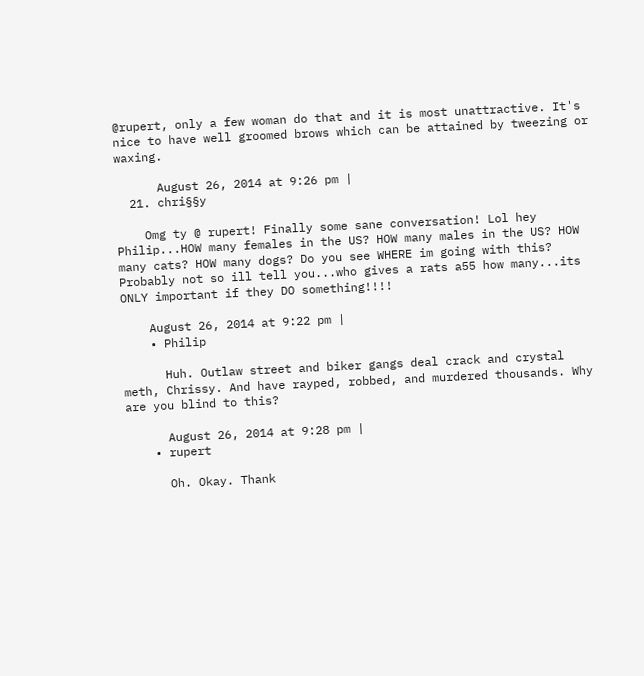@rupert, only a few woman do that and it is most unattractive. It's nice to have well groomed brows which can be attained by tweezing or waxing.

      August 26, 2014 at 9:26 pm |
  21. chri§§y

    Omg ty @ rupert! Finally some sane conversation! Lol hey Philip...HOW many females in the US? HOW many males in the US? HOW many cats? HOW many dogs? Do you see WHERE im going with this? Probably not so ill tell you...who gives a rats a55 how many...its ONLY important if they DO something!!!!

    August 26, 2014 at 9:22 pm |
    • Philip

      Huh. Outlaw street and biker gangs deal crack and crystal meth, Chrissy. And have rayped, robbed, and murdered thousands. Why are you blind to this?

      August 26, 2014 at 9:28 pm |
    • rupert

      Oh. Okay. Thank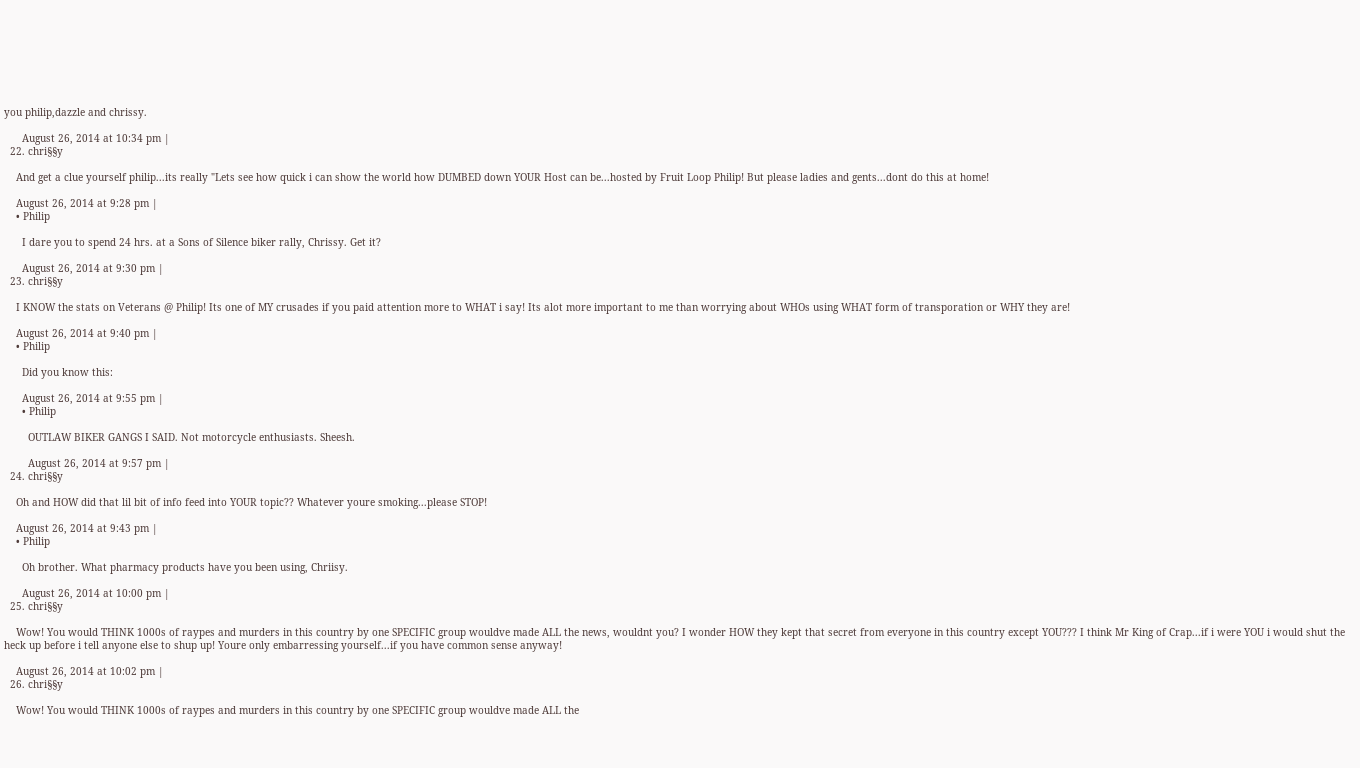you philip,dazzle and chrissy.

      August 26, 2014 at 10:34 pm |
  22. chri§§y

    And get a clue yourself philip...its really "Lets see how quick i can show the world how DUMBED down YOUR Host can be...hosted by Fruit Loop Philip! But please ladies and gents...dont do this at home!

    August 26, 2014 at 9:28 pm |
    • Philip

      I dare you to spend 24 hrs. at a Sons of Silence biker rally, Chrissy. Get it?

      August 26, 2014 at 9:30 pm |
  23. chri§§y

    I KNOW the stats on Veterans @ Philip! Its one of MY crusades if you paid attention more to WHAT i say! Its alot more important to me than worrying about WHOs using WHAT form of transporation or WHY they are!

    August 26, 2014 at 9:40 pm |
    • Philip

      Did you know this:

      August 26, 2014 at 9:55 pm |
      • Philip

        OUTLAW BIKER GANGS I SAID. Not motorcycle enthusiasts. Sheesh.

        August 26, 2014 at 9:57 pm |
  24. chri§§y

    Oh and HOW did that lil bit of info feed into YOUR topic?? Whatever youre smoking...please STOP!

    August 26, 2014 at 9:43 pm |
    • Philip

      Oh brother. What pharmacy products have you been using, Chriisy.

      August 26, 2014 at 10:00 pm |
  25. chri§§y

    Wow! You would THINK 1000s of raypes and murders in this country by one SPECIFIC group wouldve made ALL the news, wouldnt you? I wonder HOW they kept that secret from everyone in this country except YOU??? I think Mr King of Crap...if i were YOU i would shut the heck up before i tell anyone else to shup up! Youre only embarressing yourself...if you have common sense anyway!

    August 26, 2014 at 10:02 pm |
  26. chri§§y

    Wow! You would THINK 1000s of raypes and murders in this country by one SPECIFIC group wouldve made ALL the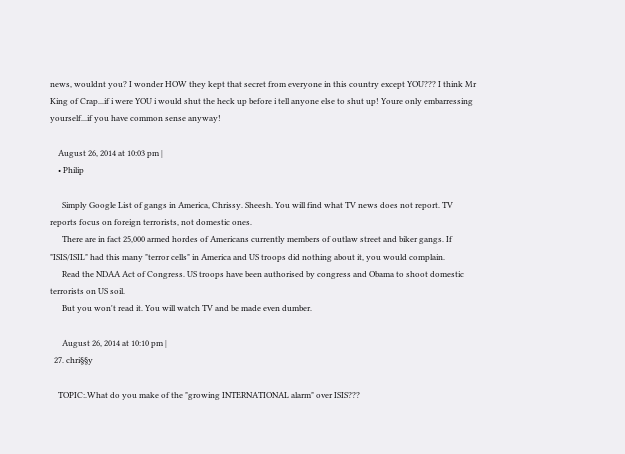news, wouldnt you? I wonder HOW they kept that secret from everyone in this country except YOU??? I think Mr King of Crap...if i were YOU i would shut the heck up before i tell anyone else to shut up! Youre only embarressing yourself...if you have common sense anyway!

    August 26, 2014 at 10:03 pm |
    • Philip

      Simply Google List of gangs in America, Chrissy. Sheesh. You will find what TV news does not report. TV reports focus on foreign terrorists, not domestic ones.
      There are in fact 25,000 armed hordes of Americans currently members of outlaw street and biker gangs. If "ISIS/ISIL" had this many "terror cells" in America and US troops did nothing about it, you would complain.
      Read the NDAA Act of Congress. US troops have been authorised by congress and Obama to shoot domestic terrorists on US soil.
      But you won't read it. You will watch TV and be made even dumber.

      August 26, 2014 at 10:10 pm |
  27. chri§§y

    TOPIC:.What do you make of the "growing INTERNATIONAL alarm" over ISIS???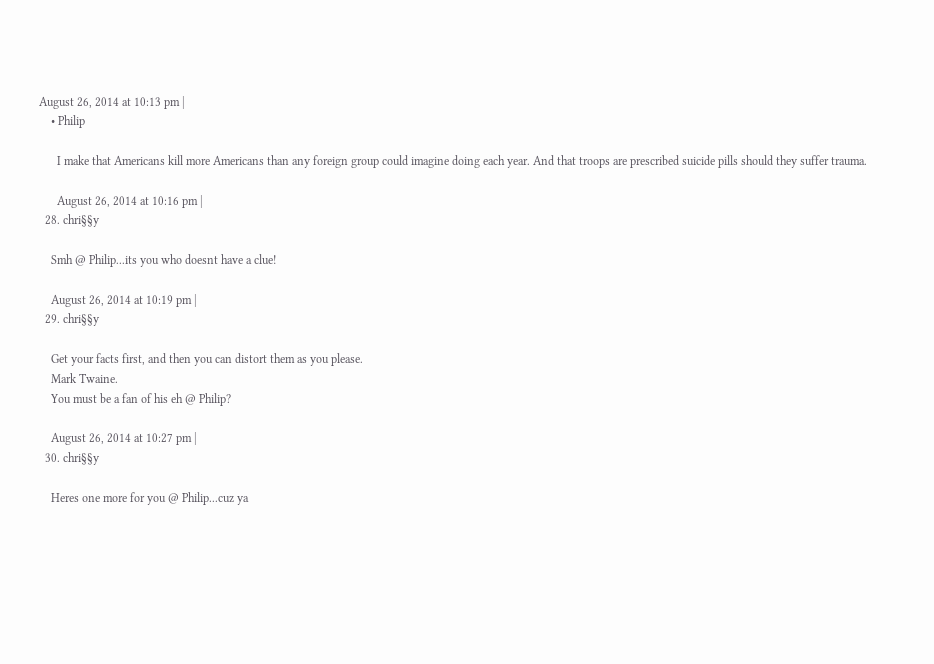August 26, 2014 at 10:13 pm |
    • Philip

      I make that Americans kill more Americans than any foreign group could imagine doing each year. And that troops are prescribed suicide pills should they suffer trauma.

      August 26, 2014 at 10:16 pm |
  28. chri§§y

    Smh @ Philip...its you who doesnt have a clue!

    August 26, 2014 at 10:19 pm |
  29. chri§§y

    Get your facts first, and then you can distort them as you please.
    Mark Twaine.
    You must be a fan of his eh @ Philip?

    August 26, 2014 at 10:27 pm |
  30. chri§§y

    Heres one more for you @ Philip...cuz ya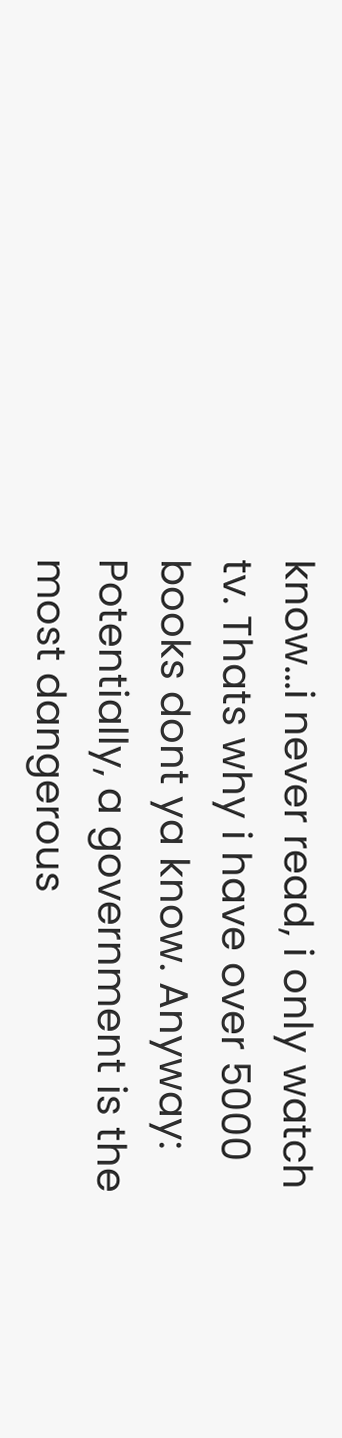know...i never read, i only watch tv. Thats why i have over 5000 books dont ya know. Anyway: Potentially, a government is the most dangerous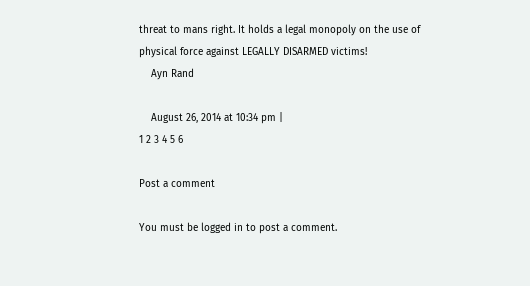threat to mans right. It holds a legal monopoly on the use of physical force against LEGALLY DISARMED victims!
    Ayn Rand

    August 26, 2014 at 10:34 pm |
1 2 3 4 5 6

Post a comment

You must be logged in to post a comment.